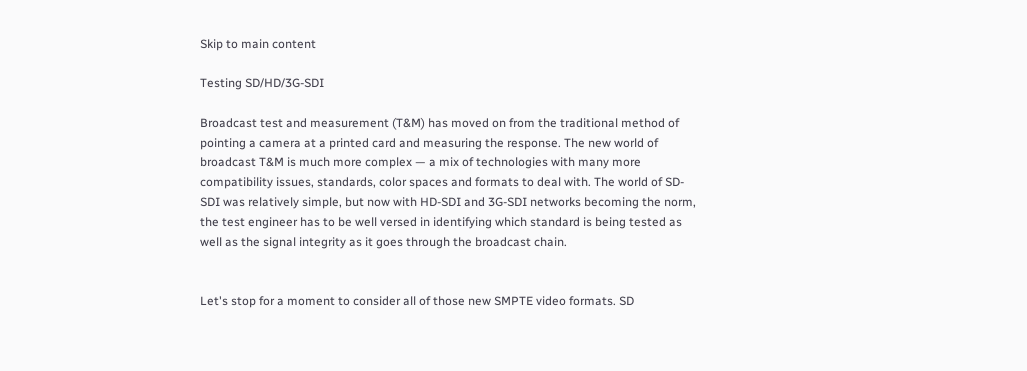Skip to main content

Testing SD/HD/3G-SDI

Broadcast test and measurement (T&M) has moved on from the traditional method of pointing a camera at a printed card and measuring the response. The new world of broadcast T&M is much more complex — a mix of technologies with many more compatibility issues, standards, color spaces and formats to deal with. The world of SD-SDI was relatively simple, but now with HD-SDI and 3G-SDI networks becoming the norm, the test engineer has to be well versed in identifying which standard is being tested as well as the signal integrity as it goes through the broadcast chain.


Let's stop for a moment to consider all of those new SMPTE video formats. SD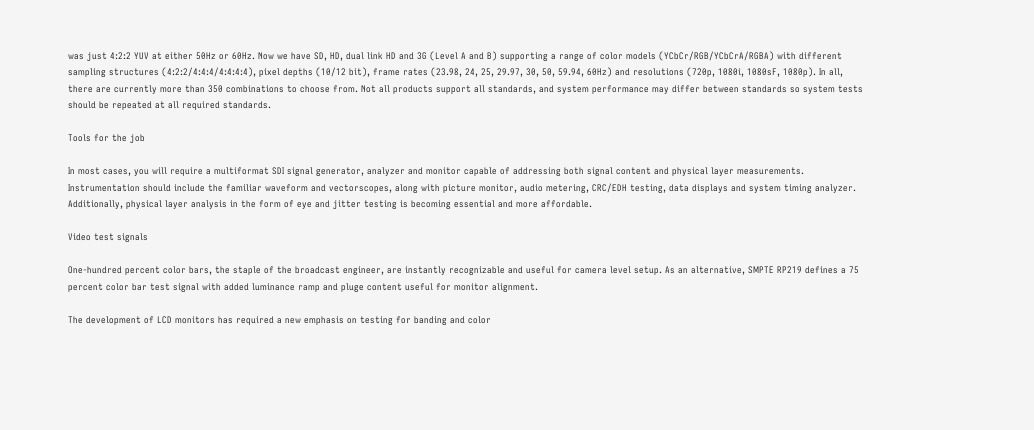was just 4:2:2 YUV at either 50Hz or 60Hz. Now we have SD, HD, dual link HD and 3G (Level A and B) supporting a range of color models (YCbCr/RGB/YCbCrA/RGBA) with different sampling structures (4:2:2/4:4:4/4:4:4:4), pixel depths (10/12 bit), frame rates (23.98, 24, 25, 29.97, 30, 50, 59.94, 60Hz) and resolutions (720p, 1080i, 1080sF, 1080p). In all, there are currently more than 350 combinations to choose from. Not all products support all standards, and system performance may differ between standards so system tests should be repeated at all required standards.

Tools for the job

In most cases, you will require a multiformat SDI signal generator, analyzer and monitor capable of addressing both signal content and physical layer measurements. Instrumentation should include the familiar waveform and vectorscopes, along with picture monitor, audio metering, CRC/EDH testing, data displays and system timing analyzer. Additionally, physical layer analysis in the form of eye and jitter testing is becoming essential and more affordable.

Video test signals

One-hundred percent color bars, the staple of the broadcast engineer, are instantly recognizable and useful for camera level setup. As an alternative, SMPTE RP219 defines a 75 percent color bar test signal with added luminance ramp and pluge content useful for monitor alignment.

The development of LCD monitors has required a new emphasis on testing for banding and color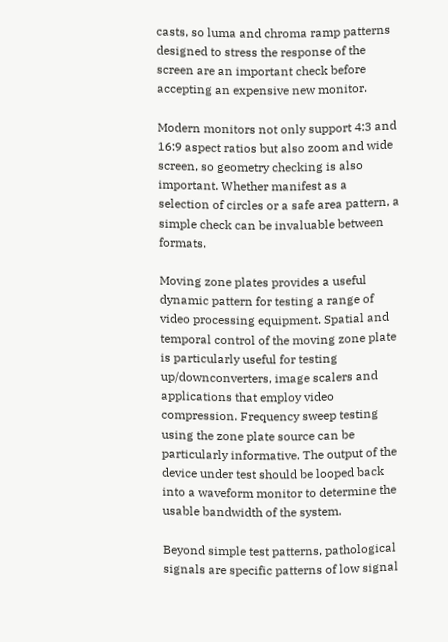casts, so luma and chroma ramp patterns designed to stress the response of the screen are an important check before accepting an expensive new monitor.

Modern monitors not only support 4:3 and 16:9 aspect ratios but also zoom and wide screen, so geometry checking is also important. Whether manifest as a selection of circles or a safe area pattern, a simple check can be invaluable between formats.

Moving zone plates provides a useful dynamic pattern for testing a range of video processing equipment. Spatial and temporal control of the moving zone plate is particularly useful for testing up/downconverters, image scalers and applications that employ video compression. Frequency sweep testing using the zone plate source can be particularly informative. The output of the device under test should be looped back into a waveform monitor to determine the usable bandwidth of the system.

Beyond simple test patterns, pathological signals are specific patterns of low signal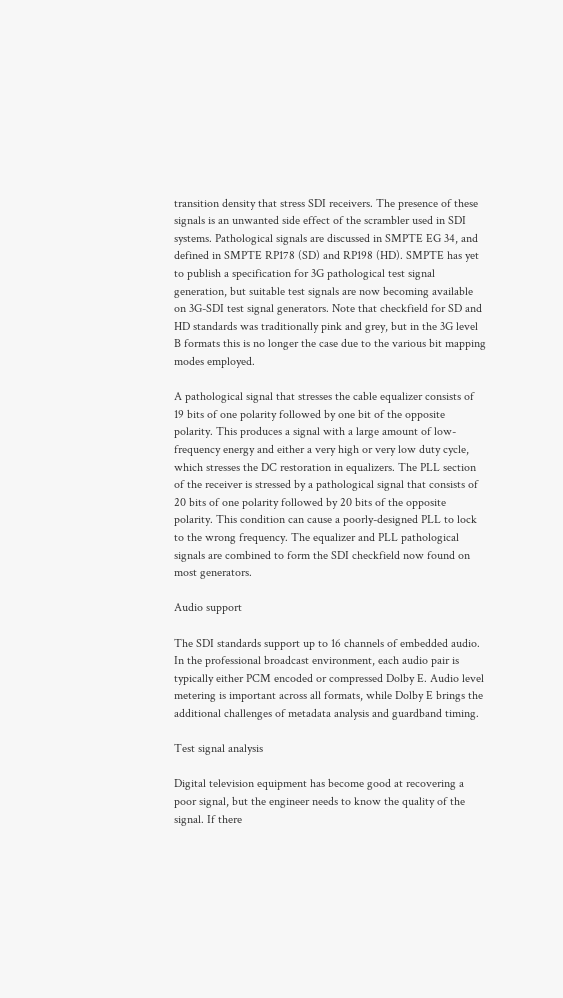transition density that stress SDI receivers. The presence of these signals is an unwanted side effect of the scrambler used in SDI systems. Pathological signals are discussed in SMPTE EG 34, and defined in SMPTE RP178 (SD) and RP198 (HD). SMPTE has yet to publish a specification for 3G pathological test signal generation, but suitable test signals are now becoming available on 3G-SDI test signal generators. Note that checkfield for SD and HD standards was traditionally pink and grey, but in the 3G level B formats this is no longer the case due to the various bit mapping modes employed.

A pathological signal that stresses the cable equalizer consists of 19 bits of one polarity followed by one bit of the opposite polarity. This produces a signal with a large amount of low-frequency energy and either a very high or very low duty cycle, which stresses the DC restoration in equalizers. The PLL section of the receiver is stressed by a pathological signal that consists of 20 bits of one polarity followed by 20 bits of the opposite polarity. This condition can cause a poorly-designed PLL to lock to the wrong frequency. The equalizer and PLL pathological signals are combined to form the SDI checkfield now found on most generators.

Audio support

The SDI standards support up to 16 channels of embedded audio. In the professional broadcast environment, each audio pair is typically either PCM encoded or compressed Dolby E. Audio level metering is important across all formats, while Dolby E brings the additional challenges of metadata analysis and guardband timing.

Test signal analysis

Digital television equipment has become good at recovering a poor signal, but the engineer needs to know the quality of the signal. If there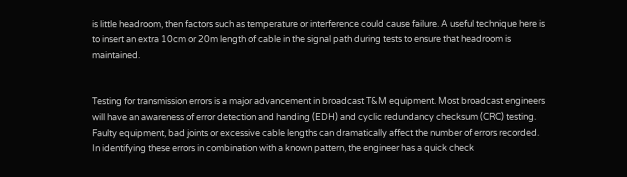is little headroom, then factors such as temperature or interference could cause failure. A useful technique here is to insert an extra 10cm or 20m length of cable in the signal path during tests to ensure that headroom is maintained.


Testing for transmission errors is a major advancement in broadcast T&M equipment. Most broadcast engineers will have an awareness of error detection and handing (EDH) and cyclic redundancy checksum (CRC) testing. Faulty equipment, bad joints or excessive cable lengths can dramatically affect the number of errors recorded. In identifying these errors in combination with a known pattern, the engineer has a quick check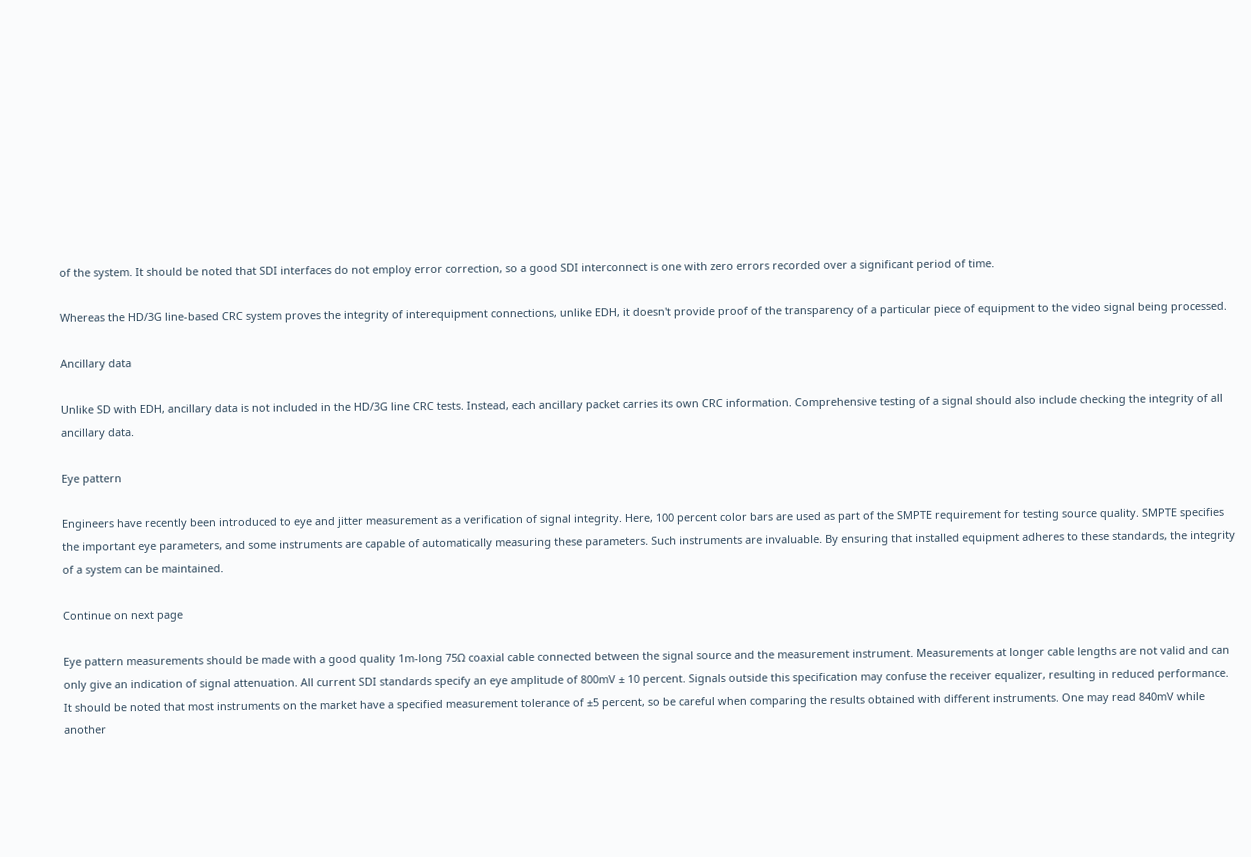of the system. It should be noted that SDI interfaces do not employ error correction, so a good SDI interconnect is one with zero errors recorded over a significant period of time.

Whereas the HD/3G line-based CRC system proves the integrity of interequipment connections, unlike EDH, it doesn't provide proof of the transparency of a particular piece of equipment to the video signal being processed.

Ancillary data

Unlike SD with EDH, ancillary data is not included in the HD/3G line CRC tests. Instead, each ancillary packet carries its own CRC information. Comprehensive testing of a signal should also include checking the integrity of all ancillary data.

Eye pattern

Engineers have recently been introduced to eye and jitter measurement as a verification of signal integrity. Here, 100 percent color bars are used as part of the SMPTE requirement for testing source quality. SMPTE specifies the important eye parameters, and some instruments are capable of automatically measuring these parameters. Such instruments are invaluable. By ensuring that installed equipment adheres to these standards, the integrity of a system can be maintained.

Continue on next page

Eye pattern measurements should be made with a good quality 1m-long 75Ω coaxial cable connected between the signal source and the measurement instrument. Measurements at longer cable lengths are not valid and can only give an indication of signal attenuation. All current SDI standards specify an eye amplitude of 800mV ± 10 percent. Signals outside this specification may confuse the receiver equalizer, resulting in reduced performance. It should be noted that most instruments on the market have a specified measurement tolerance of ±5 percent, so be careful when comparing the results obtained with different instruments. One may read 840mV while another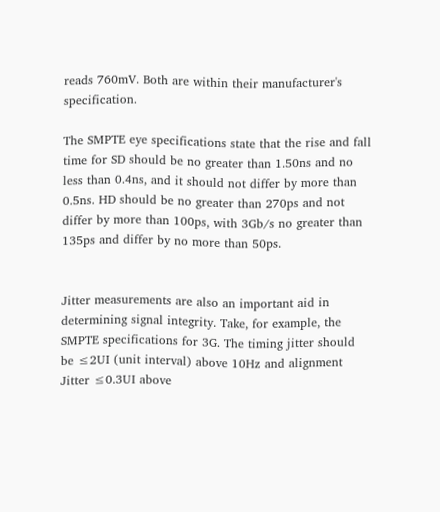reads 760mV. Both are within their manufacturer's specification.

The SMPTE eye specifications state that the rise and fall time for SD should be no greater than 1.50ns and no less than 0.4ns, and it should not differ by more than 0.5ns. HD should be no greater than 270ps and not differ by more than 100ps, with 3Gb/s no greater than 135ps and differ by no more than 50ps.


Jitter measurements are also an important aid in determining signal integrity. Take, for example, the SMPTE specifications for 3G. The timing jitter should be ≤2UI (unit interval) above 10Hz and alignment Jitter ≤0.3UI above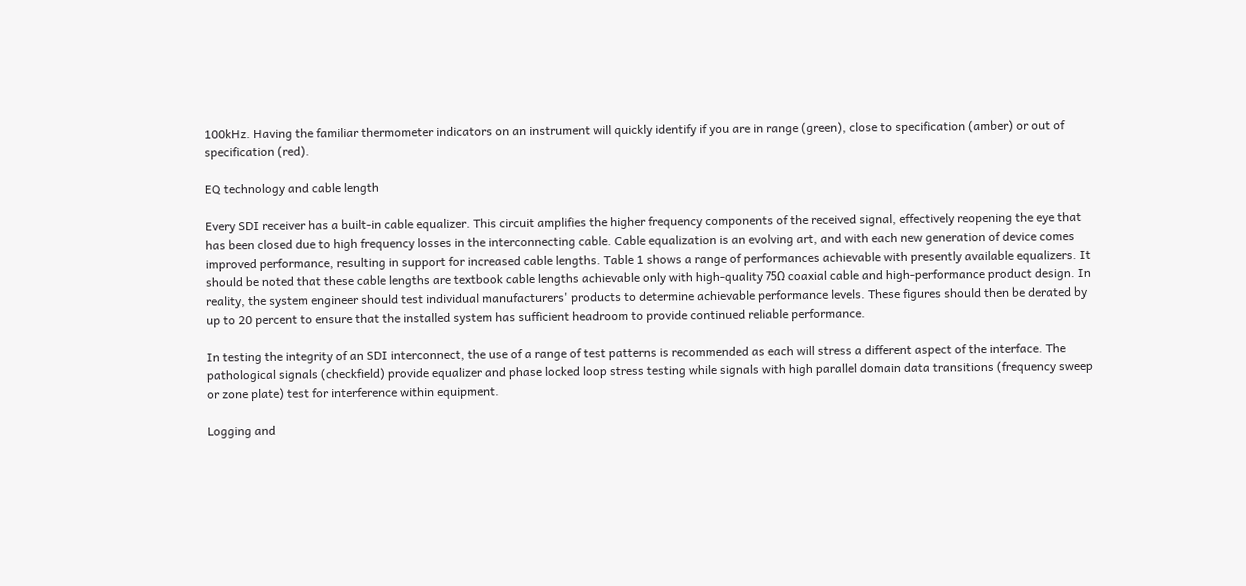100kHz. Having the familiar thermometer indicators on an instrument will quickly identify if you are in range (green), close to specification (amber) or out of specification (red).

EQ technology and cable length

Every SDI receiver has a built-in cable equalizer. This circuit amplifies the higher frequency components of the received signal, effectively reopening the eye that has been closed due to high frequency losses in the interconnecting cable. Cable equalization is an evolving art, and with each new generation of device comes improved performance, resulting in support for increased cable lengths. Table 1 shows a range of performances achievable with presently available equalizers. It should be noted that these cable lengths are textbook cable lengths achievable only with high-quality 75Ω coaxial cable and high-performance product design. In reality, the system engineer should test individual manufacturers' products to determine achievable performance levels. These figures should then be derated by up to 20 percent to ensure that the installed system has sufficient headroom to provide continued reliable performance.

In testing the integrity of an SDI interconnect, the use of a range of test patterns is recommended as each will stress a different aspect of the interface. The pathological signals (checkfield) provide equalizer and phase locked loop stress testing while signals with high parallel domain data transitions (frequency sweep or zone plate) test for interference within equipment.

Logging and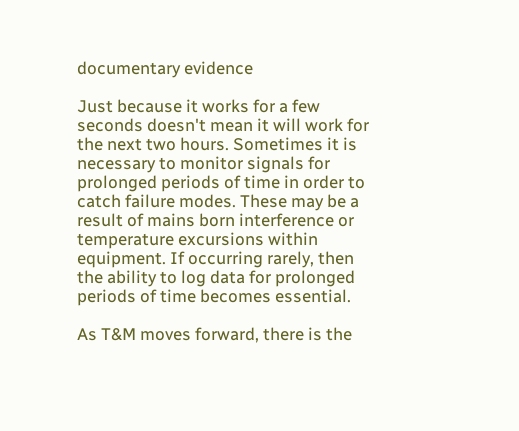documentary evidence

Just because it works for a few seconds doesn't mean it will work for the next two hours. Sometimes it is necessary to monitor signals for prolonged periods of time in order to catch failure modes. These may be a result of mains born interference or temperature excursions within equipment. If occurring rarely, then the ability to log data for prolonged periods of time becomes essential.

As T&M moves forward, there is the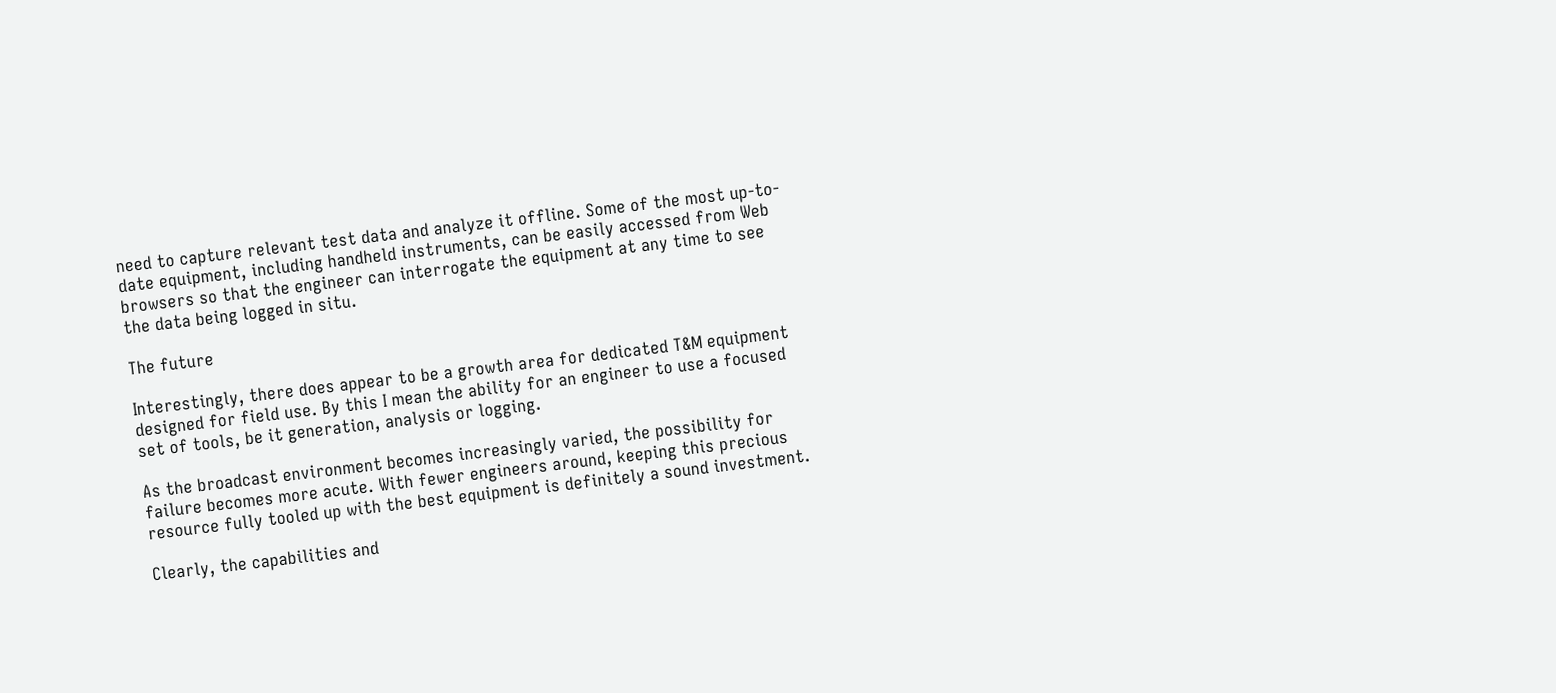need to capture relevant test data and analyze it offline. Some of the most up-to-date equipment, including handheld instruments, can be easily accessed from Web browsers so that the engineer can interrogate the equipment at any time to see the data being logged in situ.

The future

Interestingly, there does appear to be a growth area for dedicated T&M equipment designed for field use. By this I mean the ability for an engineer to use a focused set of tools, be it generation, analysis or logging.

As the broadcast environment becomes increasingly varied, the possibility for failure becomes more acute. With fewer engineers around, keeping this precious resource fully tooled up with the best equipment is definitely a sound investment.

Clearly, the capabilities and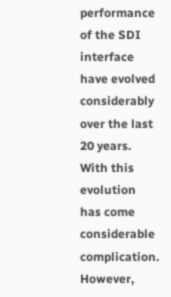performance of the SDI interface have evolved considerably over the last 20 years. With this evolution has come considerable complication. However,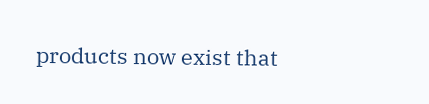products now exist that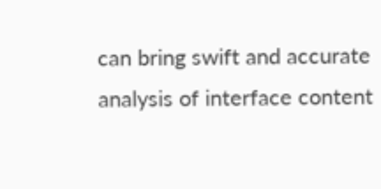can bring swift and accurate analysis of interface content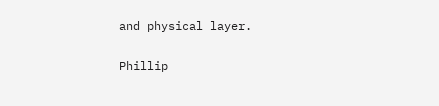and physical layer.

Phillip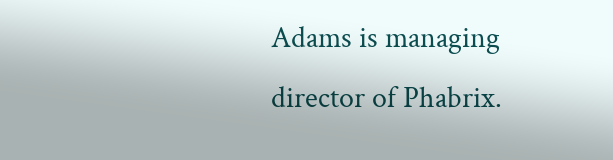Adams is managing director of Phabrix.